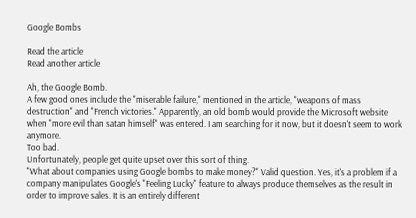Google Bombs

Read the article
Read another article

Ah, the Google Bomb.
A few good ones include the "miserable failure," mentioned in the article, "weapons of mass destruction" and "French victories." Apparently, an old bomb would provide the Microsoft website when "more evil than satan himself" was entered. I am searching for it now, but it doesn't seem to work anymore.
Too bad.
Unfortunately, people get quite upset over this sort of thing.
"What about companies using Google bombs to make money?" Valid question. Yes, it's a problem if a company manipulates Google's "Feeling Lucky" feature to always produce themselves as the result in order to improve sales. It is an entirely different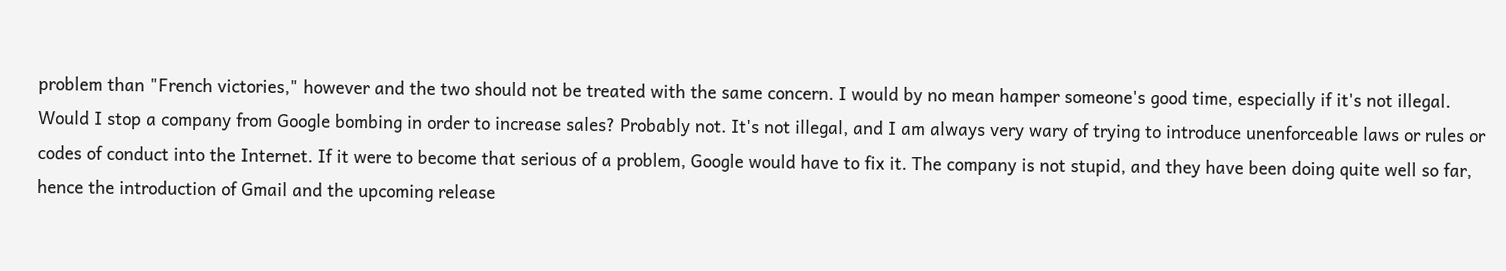problem than "French victories," however and the two should not be treated with the same concern. I would by no mean hamper someone's good time, especially if it's not illegal.
Would I stop a company from Google bombing in order to increase sales? Probably not. It's not illegal, and I am always very wary of trying to introduce unenforceable laws or rules or codes of conduct into the Internet. If it were to become that serious of a problem, Google would have to fix it. The company is not stupid, and they have been doing quite well so far, hence the introduction of Gmail and the upcoming release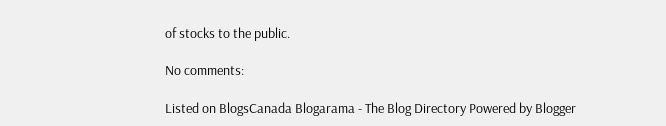of stocks to the public.

No comments:

Listed on BlogsCanada Blogarama - The Blog Directory Powered by Blogger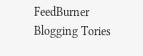FeedBurner Blogging Tories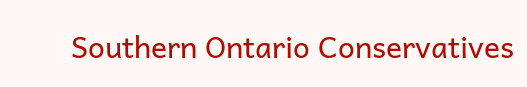Southern Ontario Conservatives